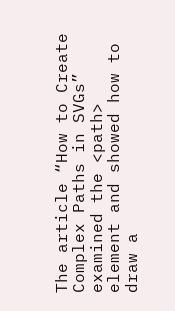The article “How to Create Complex Paths in SVGs” examined the <path> element and showed how to draw a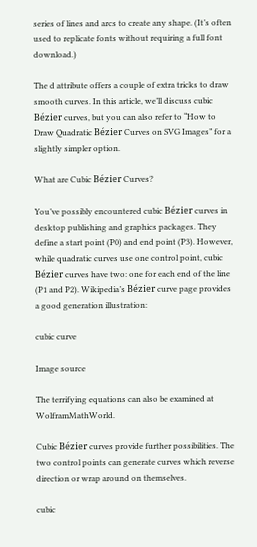series of lines and arcs to create any shape. (It’s often used to replicate fonts without requiring a full font download.)

The d attribute offers a couple of extra tricks to draw smooth curves. In this article, we’ll discuss cubic Bézier curves, but you can also refer to “How to Draw Quadratic Bézier Curves on SVG Images” for a slightly simpler option.

What are Cubic Bézier Curves?

You’ve possibly encountered cubic Bézier curves in desktop publishing and graphics packages. They define a start point (P0) and end point (P3). However, while quadratic curves use one control point, cubic Bézier curves have two: one for each end of the line (P1 and P2). Wikipedia’s Bézier curve page provides a good generation illustration:

cubic curve

Image source

The terrifying equations can also be examined at WolframMathWorld.

Cubic Bézier curves provide further possibilities. The two control points can generate curves which reverse direction or wrap around on themselves.

cubic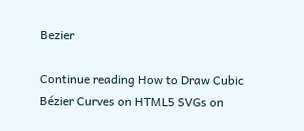Bezier

Continue reading How to Draw Cubic Bézier Curves on HTML5 SVGs on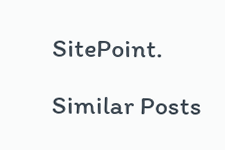SitePoint.

Similar Posts